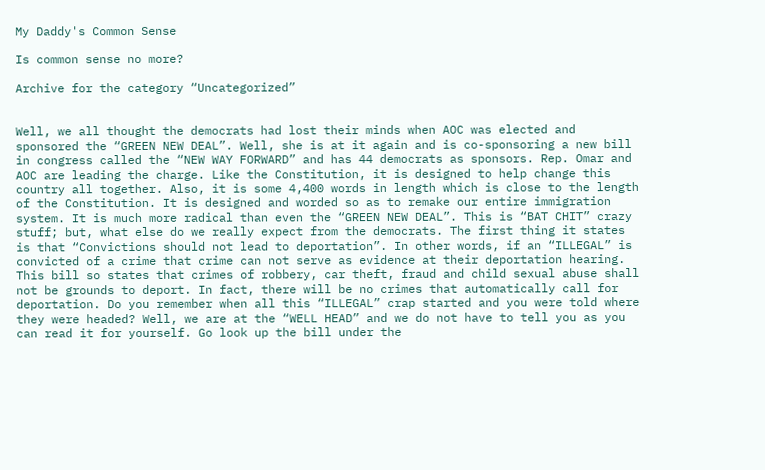My Daddy's Common Sense

Is common sense no more?

Archive for the category “Uncategorized”


Well, we all thought the democrats had lost their minds when AOC was elected and sponsored the “GREEN NEW DEAL”. Well, she is at it again and is co-sponsoring a new bill in congress called the “NEW WAY FORWARD” and has 44 democrats as sponsors. Rep. Omar and AOC are leading the charge. Like the Constitution, it is designed to help change this country all together. Also, it is some 4,400 words in length which is close to the length of the Constitution. It is designed and worded so as to remake our entire immigration system. It is much more radical than even the “GREEN NEW DEAL”. This is “BAT CHIT” crazy stuff; but, what else do we really expect from the democrats. The first thing it states is that “Convictions should not lead to deportation”. In other words, if an “ILLEGAL” is convicted of a crime that crime can not serve as evidence at their deportation hearing. This bill so states that crimes of robbery, car theft, fraud and child sexual abuse shall not be grounds to deport. In fact, there will be no crimes that automatically call for deportation. Do you remember when all this “ILLEGAL” crap started and you were told where they were headed? Well, we are at the “WELL HEAD” and we do not have to tell you as you can read it for yourself. Go look up the bill under the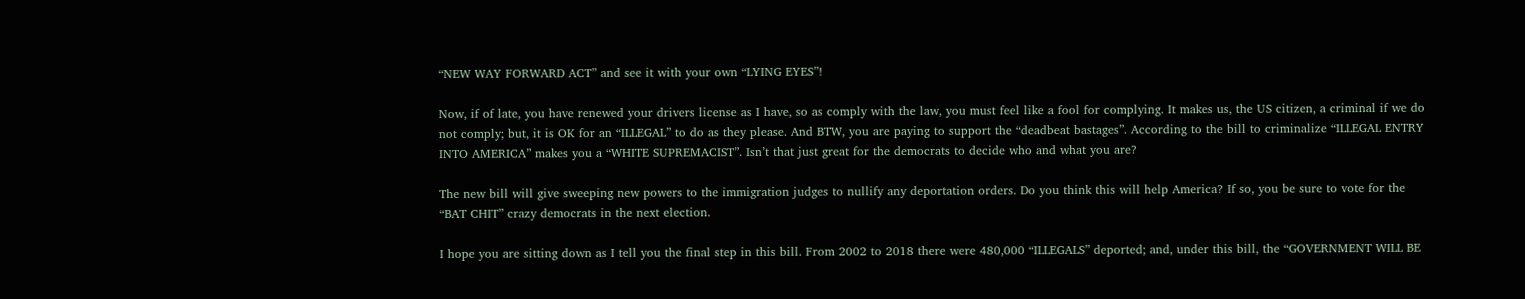“NEW WAY FORWARD ACT” and see it with your own “LYING EYES”!

Now, if of late, you have renewed your drivers license as I have, so as comply with the law, you must feel like a fool for complying. It makes us, the US citizen, a criminal if we do not comply; but, it is OK for an “ILLEGAL” to do as they please. And BTW, you are paying to support the “deadbeat bastages”. According to the bill to criminalize “ILLEGAL ENTRY INTO AMERICA” makes you a “WHITE SUPREMACIST”. Isn’t that just great for the democrats to decide who and what you are?

The new bill will give sweeping new powers to the immigration judges to nullify any deportation orders. Do you think this will help America? If so, you be sure to vote for the “BAT CHIT” crazy democrats in the next election.

I hope you are sitting down as I tell you the final step in this bill. From 2002 to 2018 there were 480,000 “ILLEGALS” deported; and, under this bill, the “GOVERNMENT WILL BE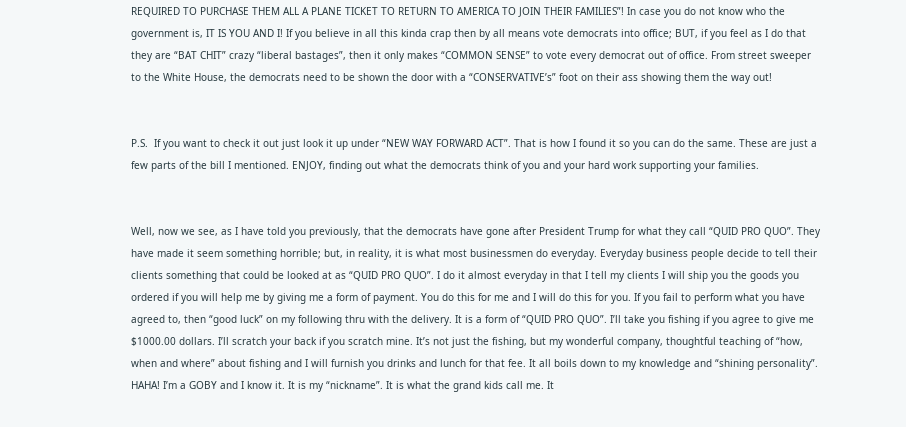REQUIRED TO PURCHASE THEM ALL A PLANE TICKET TO RETURN TO AMERICA TO JOIN THEIR FAMILIES”! In case you do not know who the government is, IT IS YOU AND I! If you believe in all this kinda crap then by all means vote democrats into office; BUT, if you feel as I do that they are “BAT CHIT” crazy “liberal bastages”, then it only makes “COMMON SENSE” to vote every democrat out of office. From street sweeper to the White House, the democrats need to be shown the door with a “CONSERVATIVE’s” foot on their ass showing them the way out!


P.S.  If you want to check it out just look it up under “NEW WAY FORWARD ACT”. That is how I found it so you can do the same. These are just a few parts of the bill I mentioned. ENJOY, finding out what the democrats think of you and your hard work supporting your families.


Well, now we see, as I have told you previously, that the democrats have gone after President Trump for what they call “QUID PRO QUO”. They have made it seem something horrible; but, in reality, it is what most businessmen do everyday. Everyday business people decide to tell their clients something that could be looked at as “QUID PRO QUO”. I do it almost everyday in that I tell my clients I will ship you the goods you ordered if you will help me by giving me a form of payment. You do this for me and I will do this for you. If you fail to perform what you have agreed to, then “good luck” on my following thru with the delivery. It is a form of “QUID PRO QUO”. I’ll take you fishing if you agree to give me $1000.00 dollars. I’ll scratch your back if you scratch mine. It’s not just the fishing, but my wonderful company, thoughtful teaching of “how, when and where” about fishing and I will furnish you drinks and lunch for that fee. It all boils down to my knowledge and “shining personality”. HAHA! I’m a GOBY and I know it. It is my “nickname”. It is what the grand kids call me. It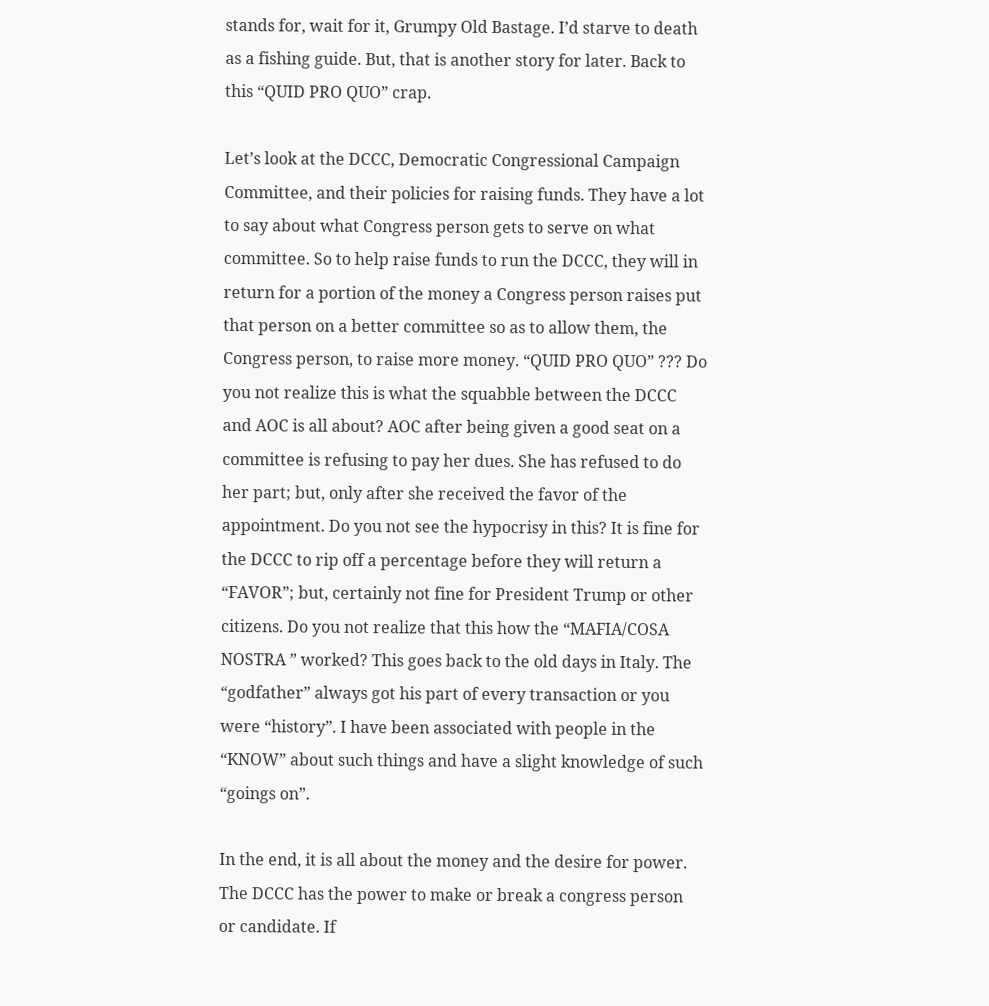stands for, wait for it, Grumpy Old Bastage. I’d starve to death as a fishing guide. But, that is another story for later. Back to this “QUID PRO QUO” crap.

Let’s look at the DCCC, Democratic Congressional Campaign Committee, and their policies for raising funds. They have a lot to say about what Congress person gets to serve on what committee. So to help raise funds to run the DCCC, they will in return for a portion of the money a Congress person raises put that person on a better committee so as to allow them, the Congress person, to raise more money. “QUID PRO QUO” ??? Do you not realize this is what the squabble between the DCCC and AOC is all about? AOC after being given a good seat on a committee is refusing to pay her dues. She has refused to do her part; but, only after she received the favor of the appointment. Do you not see the hypocrisy in this? It is fine for the DCCC to rip off a percentage before they will return a “FAVOR”; but, certainly not fine for President Trump or other citizens. Do you not realize that this how the “MAFIA/COSA NOSTRA ” worked? This goes back to the old days in Italy. The “godfather” always got his part of every transaction or you were “history”. I have been associated with people in the “KNOW” about such things and have a slight knowledge of such “goings on”.

In the end, it is all about the money and the desire for power. The DCCC has the power to make or break a congress person or candidate. If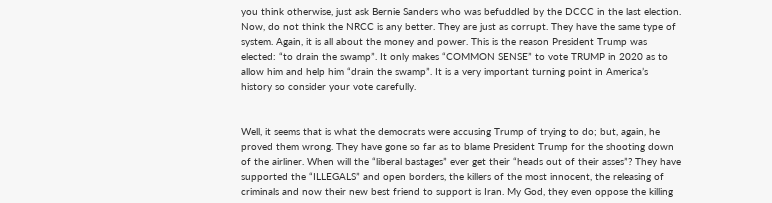you think otherwise, just ask Bernie Sanders who was befuddled by the DCCC in the last election. Now, do not think the NRCC is any better. They are just as corrupt. They have the same type of system. Again, it is all about the money and power. This is the reason President Trump was elected: “to drain the swamp”. It only makes “COMMON SENSE” to vote TRUMP in 2020 as to allow him and help him “drain the swamp”. It is a very important turning point in America’s history so consider your vote carefully.


Well, it seems that is what the democrats were accusing Trump of trying to do; but, again, he proved them wrong. They have gone so far as to blame President Trump for the shooting down of the airliner. When will the “liberal bastages” ever get their “heads out of their asses”? They have supported the “ILLEGALS” and open borders, the killers of the most innocent, the releasing of criminals and now their new best friend to support is Iran. My God, they even oppose the killing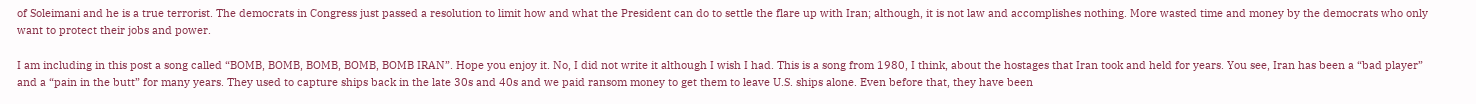of Soleimani and he is a true terrorist. The democrats in Congress just passed a resolution to limit how and what the President can do to settle the flare up with Iran; although, it is not law and accomplishes nothing. More wasted time and money by the democrats who only want to protect their jobs and power.

I am including in this post a song called “BOMB, BOMB, BOMB, BOMB, BOMB IRAN”. Hope you enjoy it. No, I did not write it although I wish I had. This is a song from 1980, I think, about the hostages that Iran took and held for years. You see, Iran has been a “bad player” and a “pain in the butt” for many years. They used to capture ships back in the late 30s and 40s and we paid ransom money to get them to leave U.S. ships alone. Even before that, they have been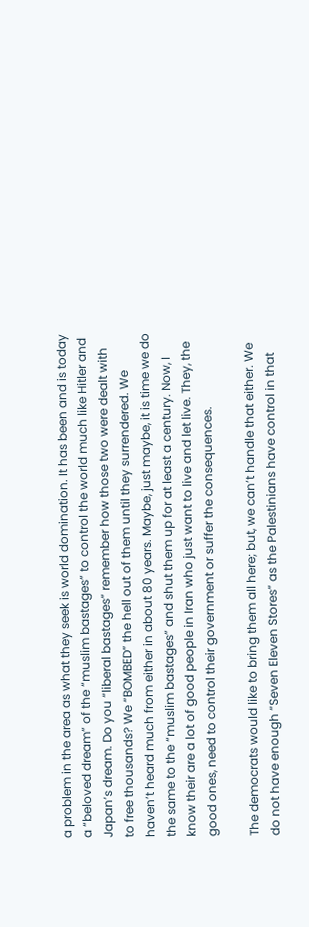a problem in the area as what they seek is world domination. It has been and is today a “beloved dream” of the “muslim bastages” to control the world much like Hitler and Japan’s dream. Do you “liberal bastages” remember how those two were dealt with to free thousands? We “BOMBED” the hell out of them until they surrendered. We haven’t heard much from either in about 80 years. Maybe, just maybe, it is time we do the same to the “muslim bastages” and shut them up for at least a century. Now, I know their are a lot of good people in Iran who just want to live and let live. They, the good ones, need to control their government or suffer the consequences.

The democrats would like to bring them all here; but, we can’t handle that either. We do not have enough “Seven Eleven Stores” as the Palestinians have control in that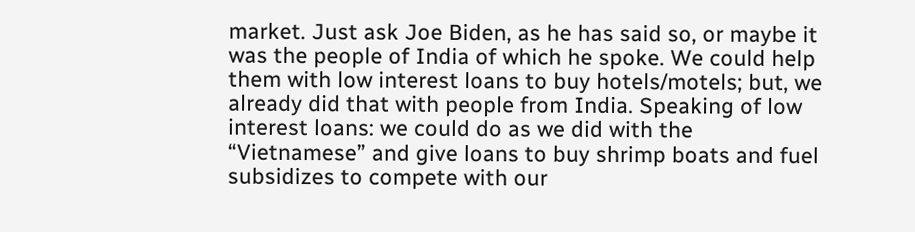market. Just ask Joe Biden, as he has said so, or maybe it was the people of India of which he spoke. We could help them with low interest loans to buy hotels/motels; but, we already did that with people from India. Speaking of low interest loans: we could do as we did with the “Vietnamese” and give loans to buy shrimp boats and fuel subsidizes to compete with our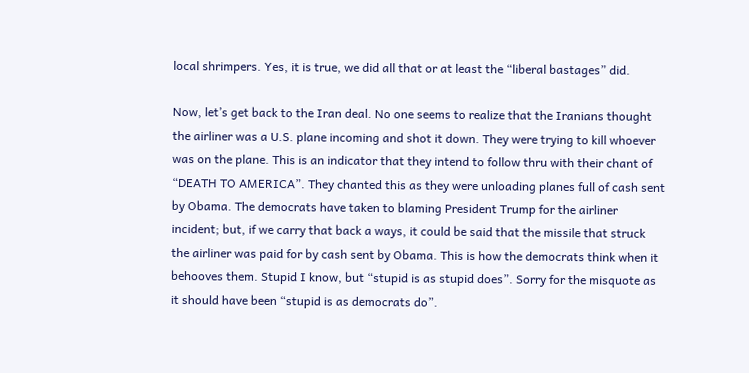local shrimpers. Yes, it is true, we did all that or at least the “liberal bastages” did.

Now, let’s get back to the Iran deal. No one seems to realize that the Iranians thought the airliner was a U.S. plane incoming and shot it down. They were trying to kill whoever was on the plane. This is an indicator that they intend to follow thru with their chant of “DEATH TO AMERICA”. They chanted this as they were unloading planes full of cash sent by Obama. The democrats have taken to blaming President Trump for the airliner incident; but, if we carry that back a ways, it could be said that the missile that struck the airliner was paid for by cash sent by Obama. This is how the democrats think when it behooves them. Stupid I know, but “stupid is as stupid does”. Sorry for the misquote as it should have been “stupid is as democrats do”.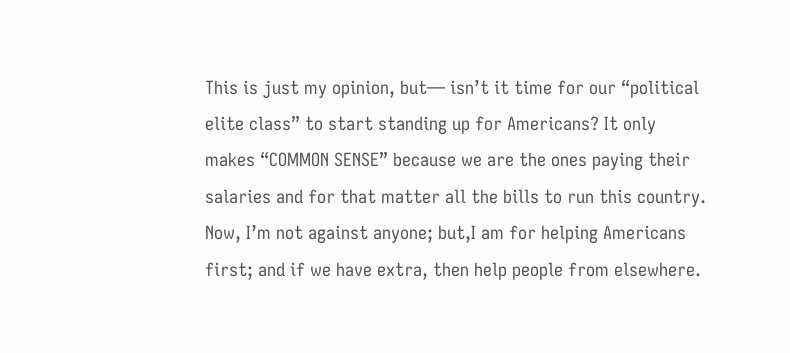This is just my opinion, but— isn’t it time for our “political elite class” to start standing up for Americans? It only makes “COMMON SENSE” because we are the ones paying their salaries and for that matter all the bills to run this country. Now, I’m not against anyone; but,I am for helping Americans first; and if we have extra, then help people from elsewhere.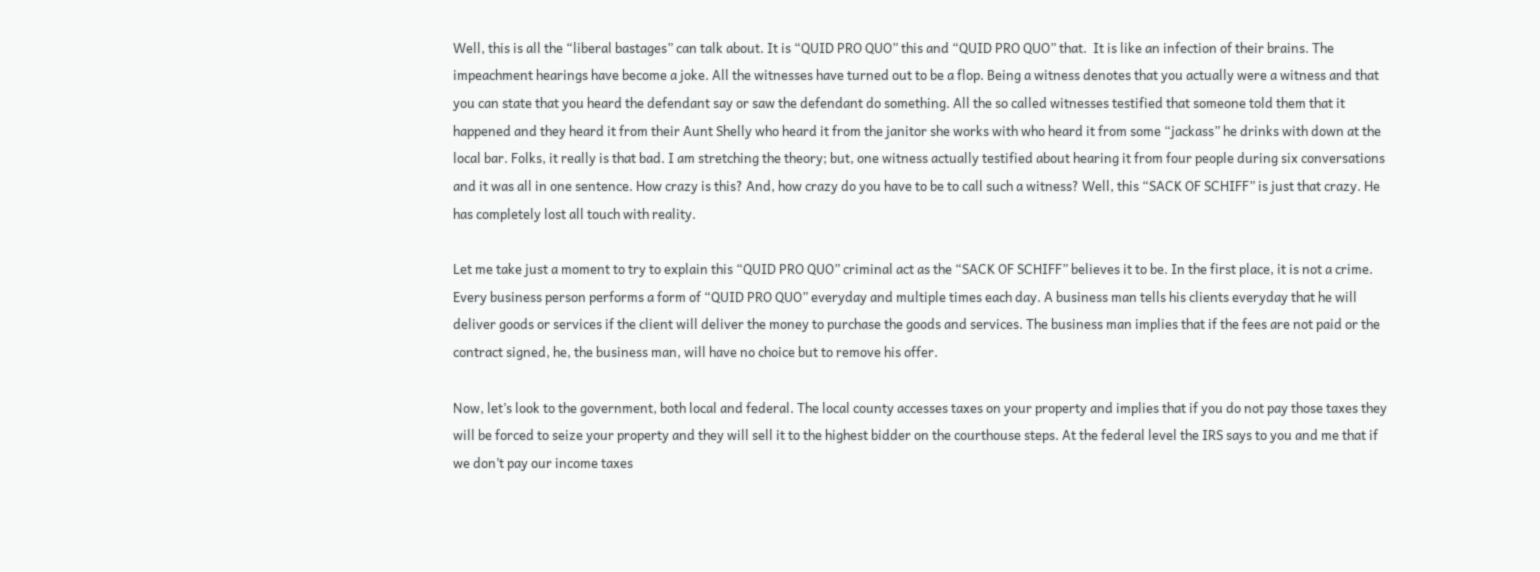Well, this is all the “liberal bastages” can talk about. It is “QUID PRO QUO” this and “QUID PRO QUO” that.  It is like an infection of their brains. The impeachment hearings have become a joke. All the witnesses have turned out to be a flop. Being a witness denotes that you actually were a witness and that you can state that you heard the defendant say or saw the defendant do something. All the so called witnesses testified that someone told them that it happened and they heard it from their Aunt Shelly who heard it from the janitor she works with who heard it from some “jackass” he drinks with down at the local bar. Folks, it really is that bad. I am stretching the theory; but, one witness actually testified about hearing it from four people during six conversations and it was all in one sentence. How crazy is this? And, how crazy do you have to be to call such a witness? Well, this “SACK OF SCHIFF” is just that crazy. He has completely lost all touch with reality.

Let me take just a moment to try to explain this “QUID PRO QUO” criminal act as the “SACK OF SCHIFF” believes it to be. In the first place, it is not a crime. Every business person performs a form of “QUID PRO QUO” everyday and multiple times each day. A business man tells his clients everyday that he will deliver goods or services if the client will deliver the money to purchase the goods and services. The business man implies that if the fees are not paid or the contract signed, he, the business man, will have no choice but to remove his offer.

Now, let’s look to the government, both local and federal. The local county accesses taxes on your property and implies that if you do not pay those taxes they will be forced to seize your property and they will sell it to the highest bidder on the courthouse steps. At the federal level the IRS says to you and me that if we don’t pay our income taxes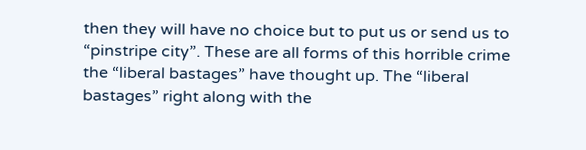then they will have no choice but to put us or send us to “pinstripe city”. These are all forms of this horrible crime the “liberal bastages” have thought up. The “liberal bastages” right along with the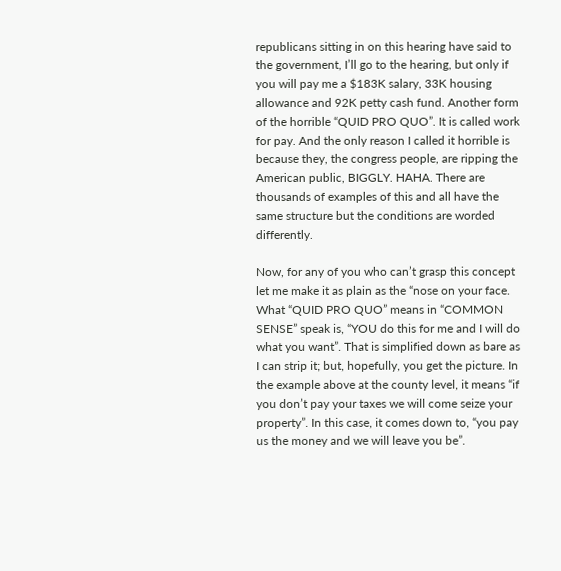republicans sitting in on this hearing have said to the government, I’ll go to the hearing, but only if you will pay me a $183K salary, 33K housing allowance and 92K petty cash fund. Another form of the horrible “QUID PRO QUO”. It is called work for pay. And the only reason I called it horrible is because they, the congress people, are ripping the American public, BIGGLY. HAHA. There are thousands of examples of this and all have the same structure but the conditions are worded differently.

Now, for any of you who can’t grasp this concept let me make it as plain as the “nose on your face. What “QUID PRO QUO” means in “COMMON SENSE” speak is, “YOU do this for me and I will do what you want”. That is simplified down as bare as I can strip it; but, hopefully, you get the picture. In the example above at the county level, it means “if you don’t pay your taxes we will come seize your property”. In this case, it comes down to, “you pay us the money and we will leave you be”.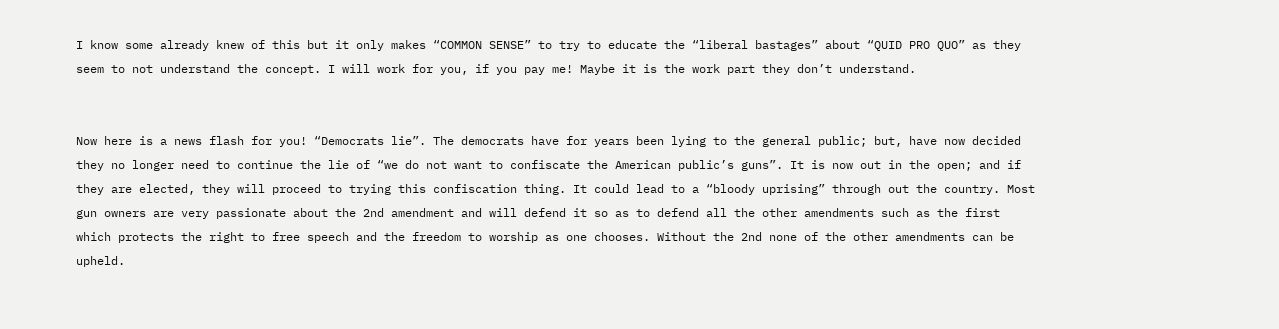I know some already knew of this but it only makes “COMMON SENSE” to try to educate the “liberal bastages” about “QUID PRO QUO” as they seem to not understand the concept. I will work for you, if you pay me! Maybe it is the work part they don’t understand.


Now here is a news flash for you! “Democrats lie”. The democrats have for years been lying to the general public; but, have now decided they no longer need to continue the lie of “we do not want to confiscate the American public’s guns”. It is now out in the open; and if they are elected, they will proceed to trying this confiscation thing. It could lead to a “bloody uprising” through out the country. Most gun owners are very passionate about the 2nd amendment and will defend it so as to defend all the other amendments such as the first which protects the right to free speech and the freedom to worship as one chooses. Without the 2nd none of the other amendments can be upheld.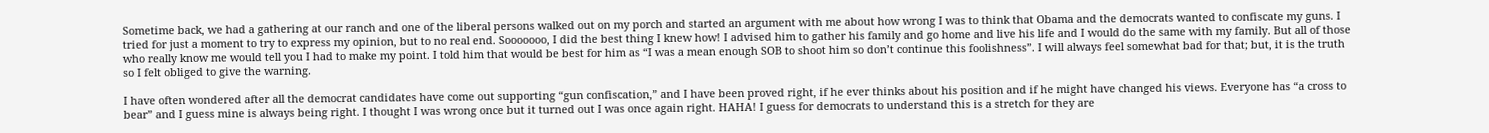Sometime back, we had a gathering at our ranch and one of the liberal persons walked out on my porch and started an argument with me about how wrong I was to think that Obama and the democrats wanted to confiscate my guns. I tried for just a moment to try to express my opinion, but to no real end. Sooooooo, I did the best thing I knew how! I advised him to gather his family and go home and live his life and I would do the same with my family. But all of those who really know me would tell you I had to make my point. I told him that would be best for him as “I was a mean enough SOB to shoot him so don’t continue this foolishness”. I will always feel somewhat bad for that; but, it is the truth so I felt obliged to give the warning.

I have often wondered after all the democrat candidates have come out supporting “gun confiscation,” and I have been proved right, if he ever thinks about his position and if he might have changed his views. Everyone has “a cross to bear” and I guess mine is always being right. I thought I was wrong once but it turned out I was once again right. HAHA! I guess for democrats to understand this is a stretch for they are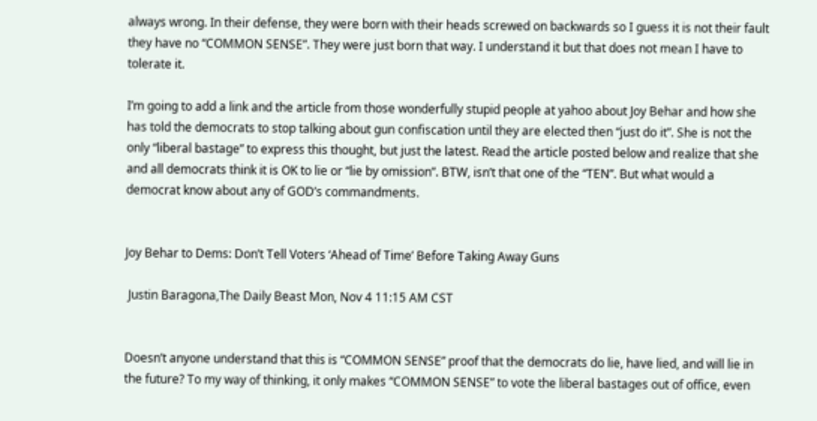always wrong. In their defense, they were born with their heads screwed on backwards so I guess it is not their fault they have no “COMMON SENSE”. They were just born that way. I understand it but that does not mean I have to tolerate it.

I’m going to add a link and the article from those wonderfully stupid people at yahoo about Joy Behar and how she has told the democrats to stop talking about gun confiscation until they are elected then “just do it”. She is not the only “liberal bastage” to express this thought, but just the latest. Read the article posted below and realize that she and all democrats think it is OK to lie or “lie by omission”. BTW, isn’t that one of the “TEN”. But what would a democrat know about any of GOD’s commandments.


Joy Behar to Dems: Don’t Tell Voters ‘Ahead of Time’ Before Taking Away Guns

 Justin Baragona,The Daily Beast Mon, Nov 4 11:15 AM CST


Doesn’t anyone understand that this is “COMMON SENSE” proof that the democrats do lie, have lied, and will lie in the future? To my way of thinking, it only makes “COMMON SENSE” to vote the liberal bastages out of office, even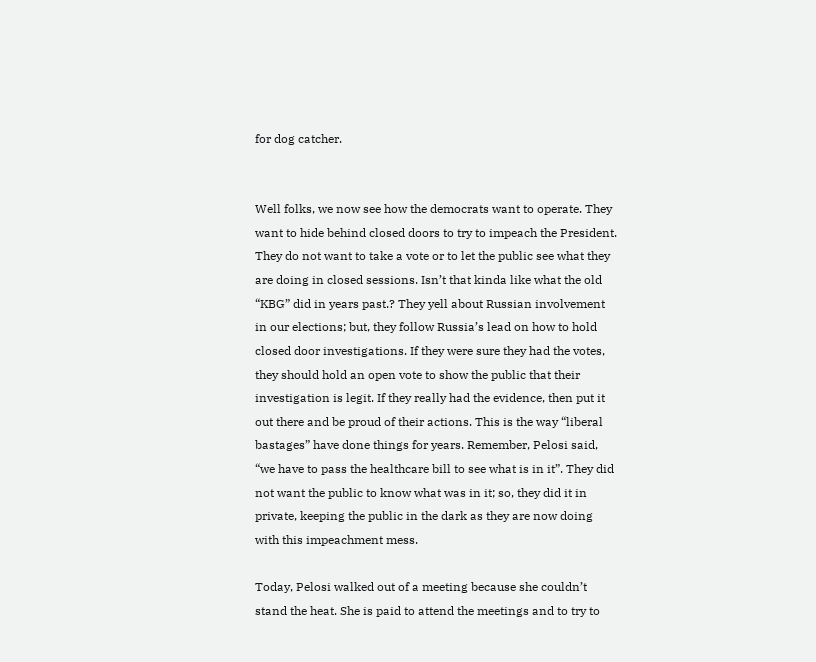for dog catcher.


Well folks, we now see how the democrats want to operate. They want to hide behind closed doors to try to impeach the President. They do not want to take a vote or to let the public see what they are doing in closed sessions. Isn’t that kinda like what the old “KBG” did in years past.? They yell about Russian involvement in our elections; but, they follow Russia’s lead on how to hold closed door investigations. If they were sure they had the votes, they should hold an open vote to show the public that their investigation is legit. If they really had the evidence, then put it out there and be proud of their actions. This is the way “liberal bastages” have done things for years. Remember, Pelosi said, “we have to pass the healthcare bill to see what is in it”. They did not want the public to know what was in it; so, they did it in private, keeping the public in the dark as they are now doing with this impeachment mess.

Today, Pelosi walked out of a meeting because she couldn’t stand the heat. She is paid to attend the meetings and to try to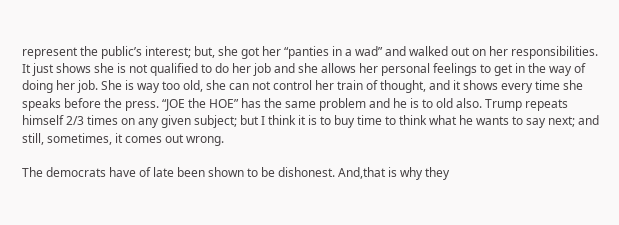represent the public’s interest; but, she got her “panties in a wad” and walked out on her responsibilities. It just shows she is not qualified to do her job and she allows her personal feelings to get in the way of doing her job. She is way too old, she can not control her train of thought, and it shows every time she speaks before the press. “JOE the HOE” has the same problem and he is to old also. Trump repeats himself 2/3 times on any given subject; but I think it is to buy time to think what he wants to say next; and still, sometimes, it comes out wrong.

The democrats have of late been shown to be dishonest. And,that is why they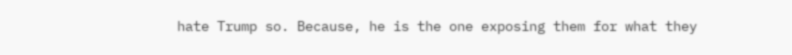hate Trump so. Because, he is the one exposing them for what they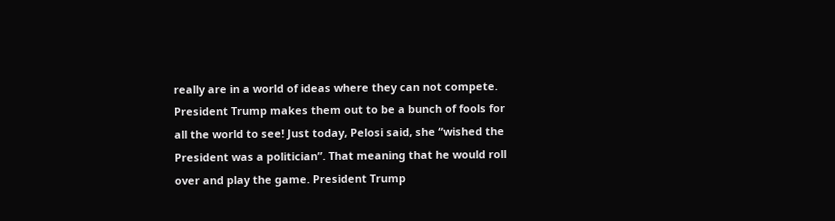really are in a world of ideas where they can not compete. President Trump makes them out to be a bunch of fools for all the world to see! Just today, Pelosi said, she “wished the President was a politician”. That meaning that he would roll over and play the game. President Trump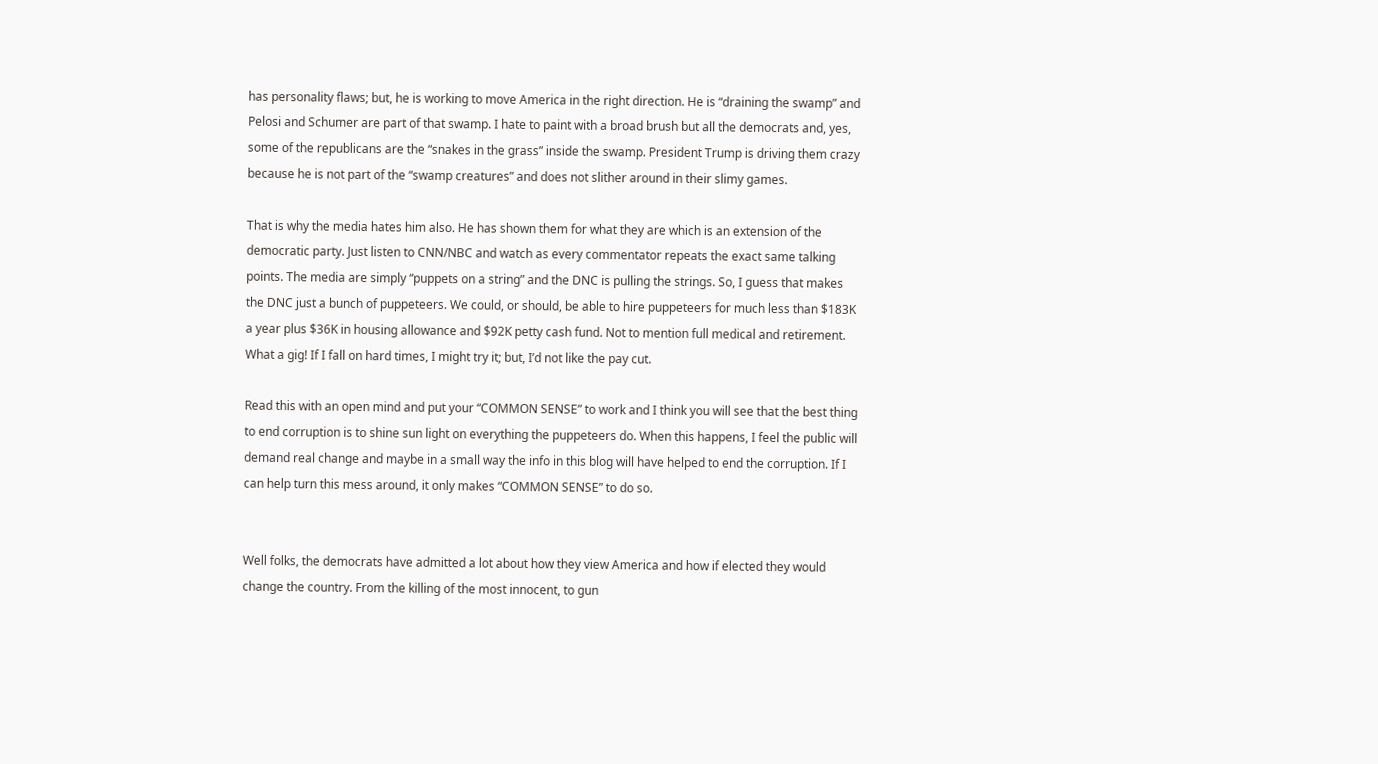has personality flaws; but, he is working to move America in the right direction. He is “draining the swamp” and Pelosi and Schumer are part of that swamp. I hate to paint with a broad brush but all the democrats and, yes, some of the republicans are the “snakes in the grass” inside the swamp. President Trump is driving them crazy because he is not part of the “swamp creatures” and does not slither around in their slimy games.

That is why the media hates him also. He has shown them for what they are which is an extension of the democratic party. Just listen to CNN/NBC and watch as every commentator repeats the exact same talking points. The media are simply “puppets on a string” and the DNC is pulling the strings. So, I guess that makes the DNC just a bunch of puppeteers. We could, or should, be able to hire puppeteers for much less than $183K a year plus $36K in housing allowance and $92K petty cash fund. Not to mention full medical and retirement. What a gig! If I fall on hard times, I might try it; but, I’d not like the pay cut.

Read this with an open mind and put your “COMMON SENSE” to work and I think you will see that the best thing to end corruption is to shine sun light on everything the puppeteers do. When this happens, I feel the public will demand real change and maybe in a small way the info in this blog will have helped to end the corruption. If I can help turn this mess around, it only makes “COMMON SENSE” to do so.


Well folks, the democrats have admitted a lot about how they view America and how if elected they would change the country. From the killing of the most innocent, to gun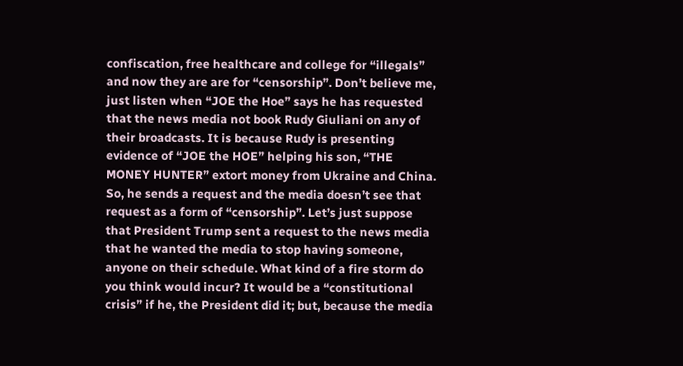confiscation, free healthcare and college for “illegals” and now they are are for “censorship”. Don’t believe me, just listen when “JOE the Hoe” says he has requested that the news media not book Rudy Giuliani on any of their broadcasts. It is because Rudy is presenting evidence of “JOE the HOE” helping his son, “THE MONEY HUNTER” extort money from Ukraine and China. So, he sends a request and the media doesn’t see that request as a form of “censorship”. Let’s just suppose that President Trump sent a request to the news media that he wanted the media to stop having someone, anyone on their schedule. What kind of a fire storm do you think would incur? It would be a “constitutional crisis” if he, the President did it; but, because the media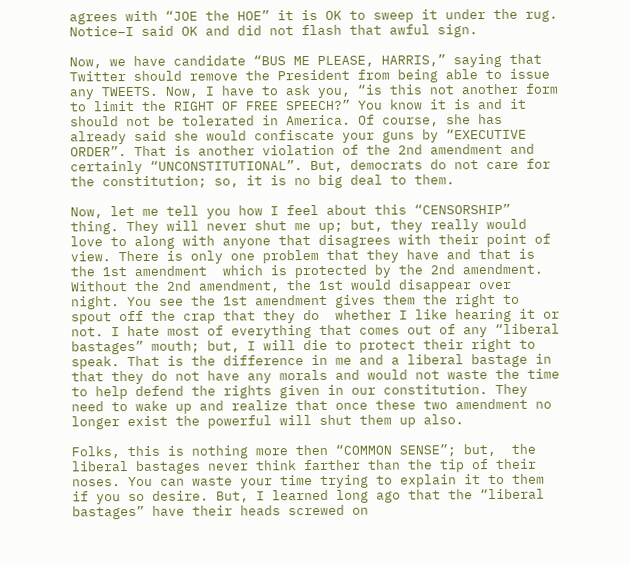agrees with “JOE the HOE” it is OK to sweep it under the rug. Notice–I said OK and did not flash that awful sign.

Now, we have candidate “BUS ME PLEASE, HARRIS,” saying that Twitter should remove the President from being able to issue any TWEETS. Now, I have to ask you, “is this not another form to limit the RIGHT OF FREE SPEECH?” You know it is and it should not be tolerated in America. Of course, she has already said she would confiscate your guns by “EXECUTIVE ORDER”. That is another violation of the 2nd amendment and certainly “UNCONSTITUTIONAL”. But, democrats do not care for the constitution; so, it is no big deal to them.

Now, let me tell you how I feel about this “CENSORSHIP” thing. They will never shut me up; but, they really would love to along with anyone that disagrees with their point of view. There is only one problem that they have and that is the 1st amendment  which is protected by the 2nd amendment. Without the 2nd amendment, the 1st would disappear over night. You see the 1st amendment gives them the right to spout off the crap that they do  whether I like hearing it or not. I hate most of everything that comes out of any “liberal bastages” mouth; but, I will die to protect their right to speak. That is the difference in me and a liberal bastage in that they do not have any morals and would not waste the time to help defend the rights given in our constitution. They need to wake up and realize that once these two amendment no longer exist the powerful will shut them up also.

Folks, this is nothing more then “COMMON SENSE”; but,  the liberal bastages never think farther than the tip of their noses. You can waste your time trying to explain it to them if you so desire. But, I learned long ago that the “liberal bastages” have their heads screwed on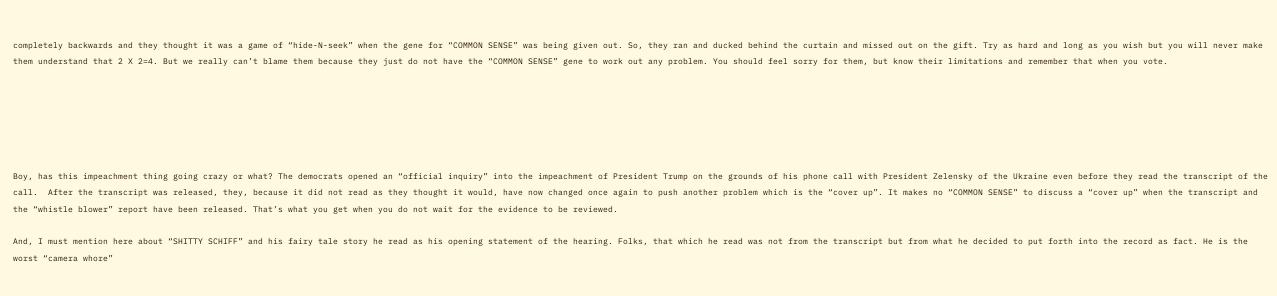completely backwards and they thought it was a game of “hide-N-seek” when the gene for “COMMON SENSE” was being given out. So, they ran and ducked behind the curtain and missed out on the gift. Try as hard and long as you wish but you will never make them understand that 2 X 2=4. But we really can’t blame them because they just do not have the “COMMON SENSE” gene to work out any problem. You should feel sorry for them, but know their limitations and remember that when you vote.






Boy, has this impeachment thing going crazy or what? The democrats opened an “official inquiry” into the impeachment of President Trump on the grounds of his phone call with President Zelensky of the Ukraine even before they read the transcript of the call.  After the transcript was released, they, because it did not read as they thought it would, have now changed once again to push another problem which is the “cover up”. It makes no “COMMON SENSE” to discuss a “cover up” when the transcript and the “whistle blower” report have been released. That’s what you get when you do not wait for the evidence to be reviewed.

And, I must mention here about “SHITTY SCHIFF” and his fairy tale story he read as his opening statement of the hearing. Folks, that which he read was not from the transcript but from what he decided to put forth into the record as fact. He is the worst “camera whore”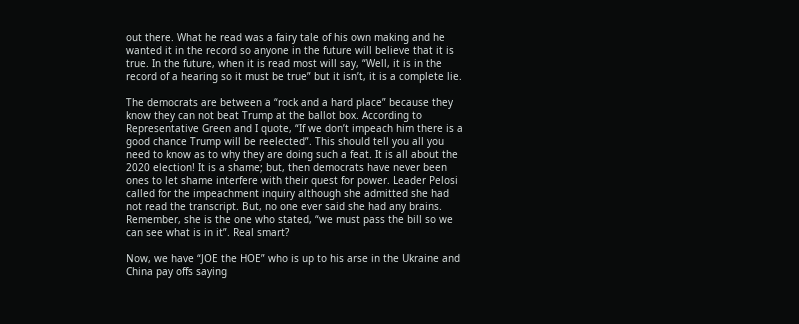out there. What he read was a fairy tale of his own making and he wanted it in the record so anyone in the future will believe that it is true. In the future, when it is read most will say, “Well, it is in the record of a hearing so it must be true” but it isn’t, it is a complete lie.

The democrats are between a “rock and a hard place” because they know they can not beat Trump at the ballot box. According to Representative Green and I quote, “If we don’t impeach him there is a good chance Trump will be reelected”. This should tell you all you need to know as to why they are doing such a feat. It is all about the 2020 election! It is a shame; but, then democrats have never been ones to let shame interfere with their quest for power. Leader Pelosi called for the impeachment inquiry although she admitted she had not read the transcript. But, no one ever said she had any brains. Remember, she is the one who stated, “we must pass the bill so we can see what is in it”. Real smart?

Now, we have “JOE the HOE” who is up to his arse in the Ukraine and China pay offs saying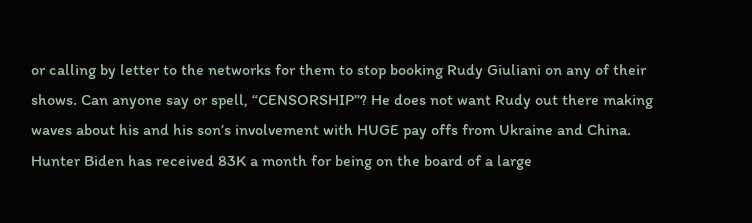or calling by letter to the networks for them to stop booking Rudy Giuliani on any of their shows. Can anyone say or spell, “CENSORSHIP”? He does not want Rudy out there making waves about his and his son’s involvement with HUGE pay offs from Ukraine and China. Hunter Biden has received 83K a month for being on the board of a large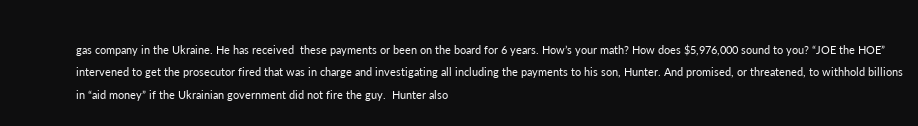gas company in the Ukraine. He has received  these payments or been on the board for 6 years. How’s your math? How does $5,976,000 sound to you? “JOE the HOE” intervened to get the prosecutor fired that was in charge and investigating all including the payments to his son, Hunter. And promised, or threatened, to withhold billions in “aid money” if the Ukrainian government did not fire the guy.  Hunter also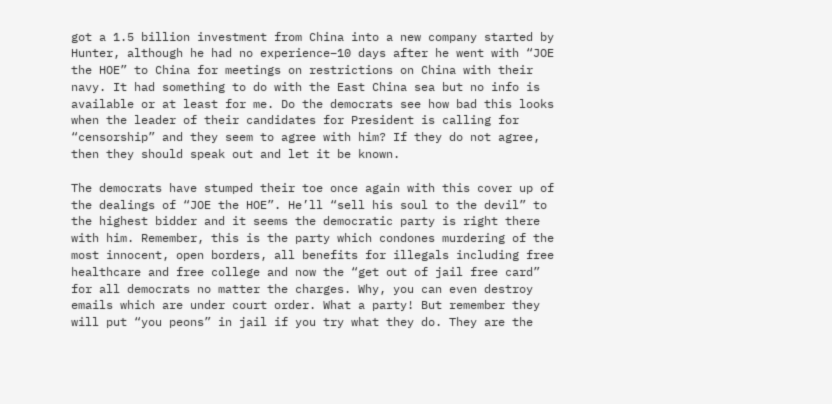got a 1.5 billion investment from China into a new company started by Hunter, although he had no experience–10 days after he went with “JOE the HOE” to China for meetings on restrictions on China with their navy. It had something to do with the East China sea but no info is available or at least for me. Do the democrats see how bad this looks when the leader of their candidates for President is calling for “censorship” and they seem to agree with him? If they do not agree, then they should speak out and let it be known.

The democrats have stumped their toe once again with this cover up of the dealings of “JOE the HOE”. He’ll “sell his soul to the devil” to the highest bidder and it seems the democratic party is right there with him. Remember, this is the party which condones murdering of the most innocent, open borders, all benefits for illegals including free healthcare and free college and now the “get out of jail free card” for all democrats no matter the charges. Why, you can even destroy emails which are under court order. What a party! But remember they will put “you peons” in jail if you try what they do. They are the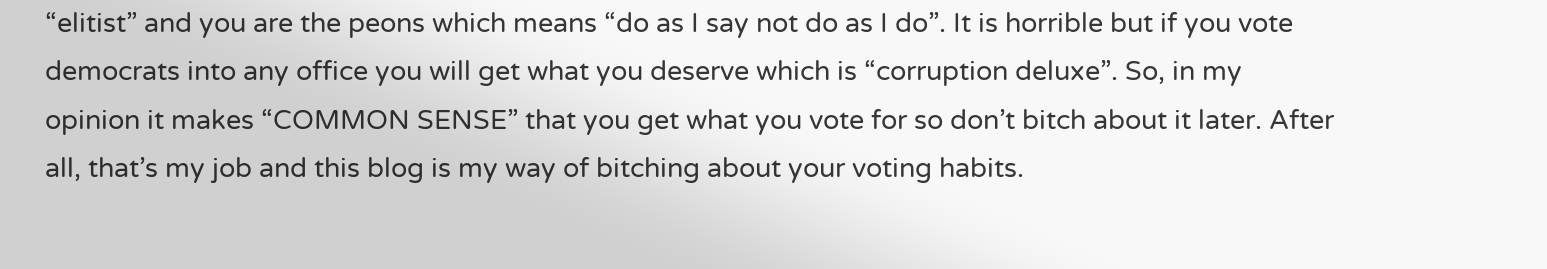“elitist” and you are the peons which means “do as I say not do as I do”. It is horrible but if you vote democrats into any office you will get what you deserve which is “corruption deluxe”. So, in my opinion it makes “COMMON SENSE” that you get what you vote for so don’t bitch about it later. After all, that’s my job and this blog is my way of bitching about your voting habits.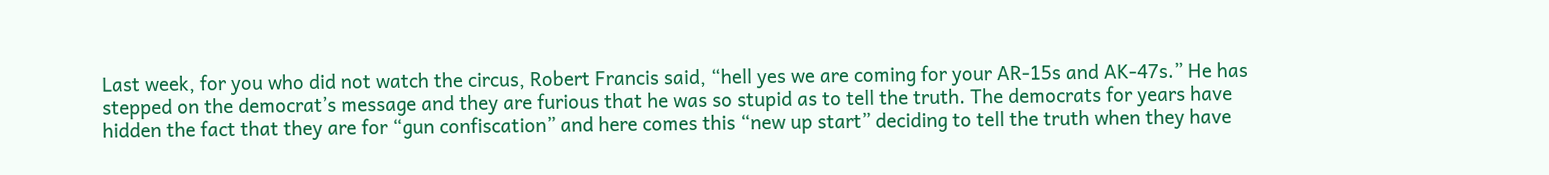Last week, for you who did not watch the circus, Robert Francis said, “hell yes we are coming for your AR-15s and AK-47s.” He has stepped on the democrat’s message and they are furious that he was so stupid as to tell the truth. The democrats for years have hidden the fact that they are for “gun confiscation” and here comes this “new up start” deciding to tell the truth when they have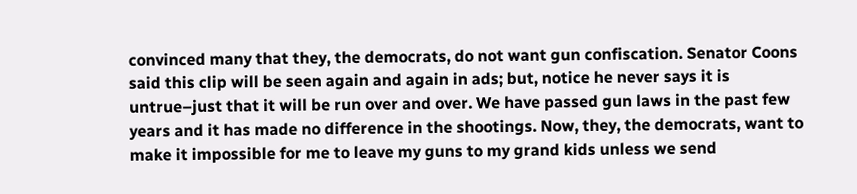convinced many that they, the democrats, do not want gun confiscation. Senator Coons said this clip will be seen again and again in ads; but, notice he never says it is untrue–just that it will be run over and over. We have passed gun laws in the past few years and it has made no difference in the shootings. Now, they, the democrats, want to make it impossible for me to leave my guns to my grand kids unless we send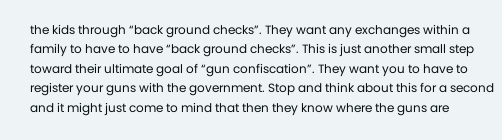the kids through “back ground checks”. They want any exchanges within a family to have to have “back ground checks”. This is just another small step toward their ultimate goal of “gun confiscation”. They want you to have to register your guns with the government. Stop and think about this for a second and it might just come to mind that then they know where the guns are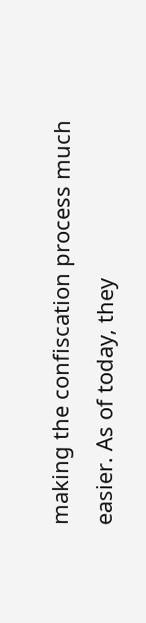making the confiscation process much easier. As of today, they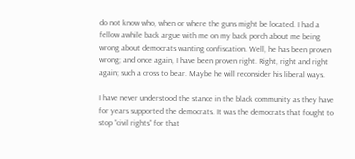do not know who, when or where the guns might be located. I had a fellow awhile back argue with me on my back porch about me being wrong about democrats wanting confiscation. Well, he has been proven wrong; and once again, I have been proven right. Right, right and right again; such a cross to bear. Maybe he will reconsider his liberal ways.

I have never understood the stance in the black community as they have for years supported the democrats. It was the democrats that fought to stop “civil rights” for that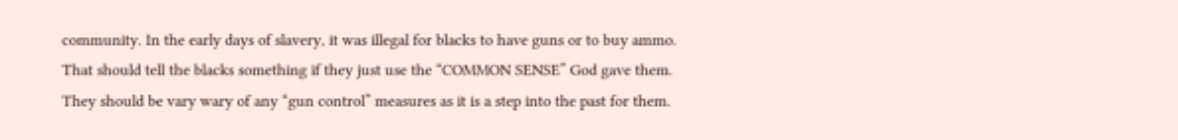community. In the early days of slavery, it was illegal for blacks to have guns or to buy ammo. That should tell the blacks something if they just use the “COMMON SENSE” God gave them. They should be vary wary of any “gun control” measures as it is a step into the past for them.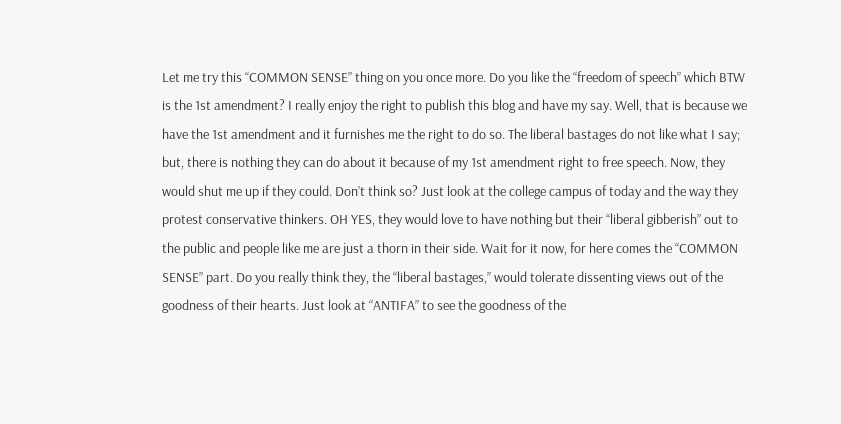Let me try this “COMMON SENSE” thing on you once more. Do you like the “freedom of speech” which BTW is the 1st amendment? I really enjoy the right to publish this blog and have my say. Well, that is because we have the 1st amendment and it furnishes me the right to do so. The liberal bastages do not like what I say; but, there is nothing they can do about it because of my 1st amendment right to free speech. Now, they would shut me up if they could. Don’t think so? Just look at the college campus of today and the way they protest conservative thinkers. OH YES, they would love to have nothing but their “liberal gibberish” out to the public and people like me are just a thorn in their side. Wait for it now, for here comes the “COMMON SENSE” part. Do you really think they, the “liberal bastages,” would tolerate dissenting views out of the goodness of their hearts. Just look at “ANTIFA” to see the goodness of the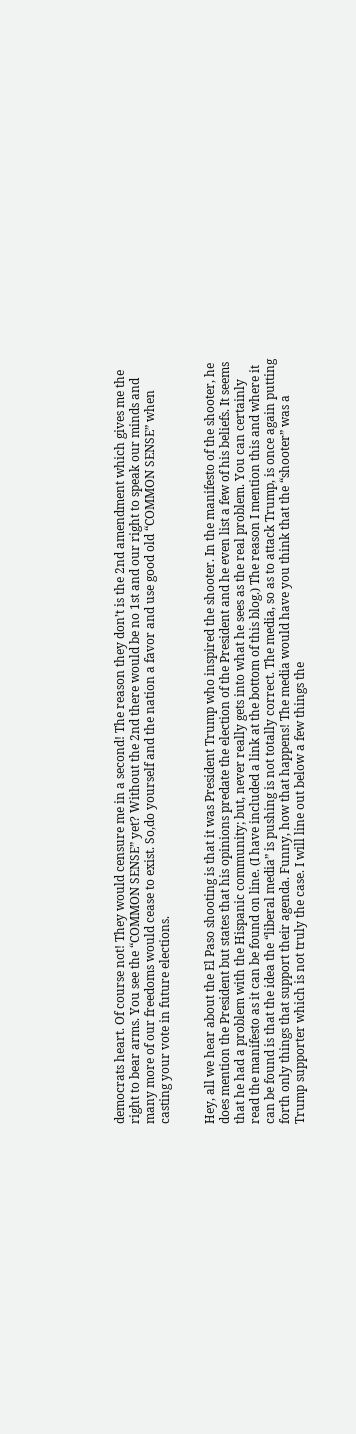democrats heart. Of course not! They would censure me in a second! The reason they don’t is the 2nd amendment which gives me the right to bear arms. You see the “COMMON SENSE” yet? Without the 2nd there would be no 1st and our right to speak our minds and many more of our freedoms would cease to exist. So,do yourself and the nation a favor and use good old “COMMON SENSE” when casting your vote in future elections.


Hey, all we hear about the El Paso shooting is that it was President Trump who inspired the shooter. In the manifesto of the shooter, he does mention the President but states that his opinions predate the election of the President and he even list a few of his beliefs. It seems that he had a problem with the Hispanic community; but, never really gets into what he sees as the real problem. You can certainly read the manifesto as it can be found on line. (I have included a link at the bottom of this blog.) The reason I mention this and where it can be found is that the idea the “liberal media” is pushing is not totally correct. The media, so as to attack Trump, is once again putting forth only things that support their agenda. Funny, how that happens! The media would have you think that the “shooter” was a Trump supporter which is not truly the case. I will line out below a few things the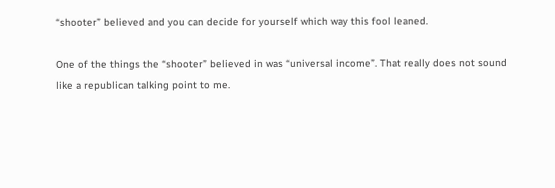“shooter” believed and you can decide for yourself which way this fool leaned.

One of the things the “shooter” believed in was “universal income”. That really does not sound like a republican talking point to me.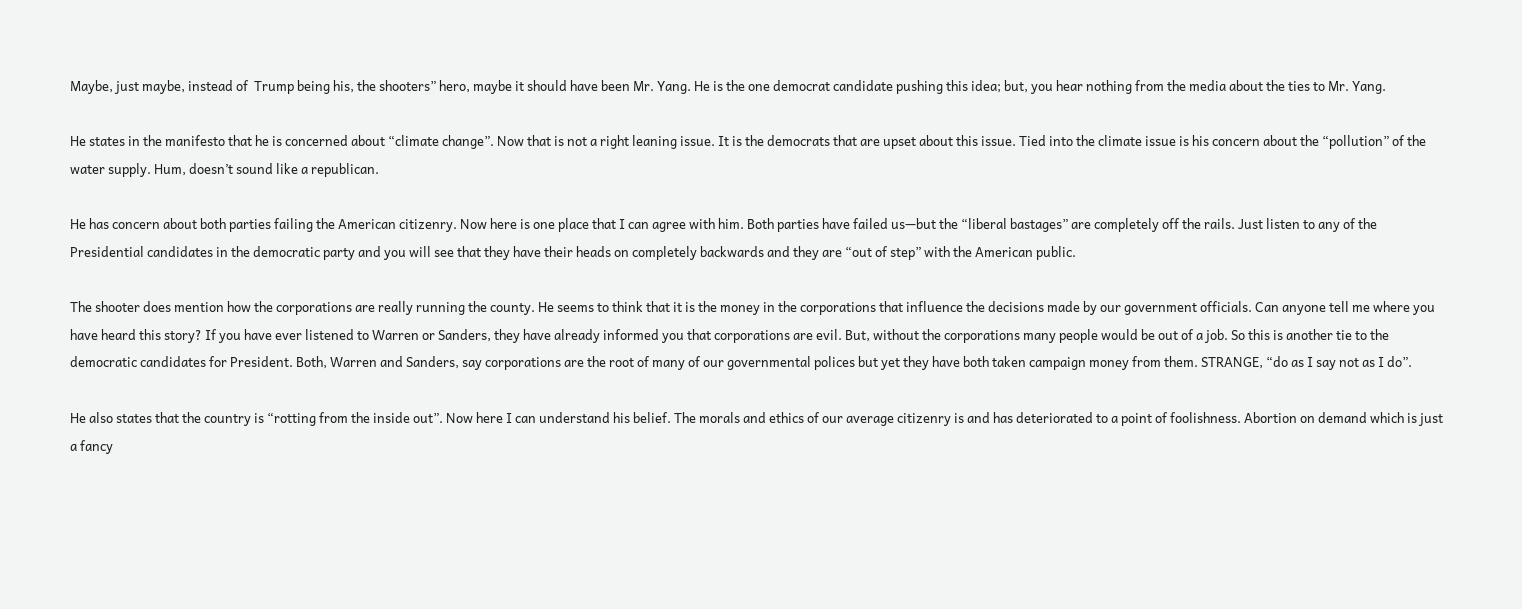Maybe, just maybe, instead of  Trump being his, the shooters” hero, maybe it should have been Mr. Yang. He is the one democrat candidate pushing this idea; but, you hear nothing from the media about the ties to Mr. Yang.

He states in the manifesto that he is concerned about “climate change”. Now that is not a right leaning issue. It is the democrats that are upset about this issue. Tied into the climate issue is his concern about the “pollution” of the water supply. Hum, doesn’t sound like a republican.

He has concern about both parties failing the American citizenry. Now here is one place that I can agree with him. Both parties have failed us—but the “liberal bastages” are completely off the rails. Just listen to any of the Presidential candidates in the democratic party and you will see that they have their heads on completely backwards and they are “out of step” with the American public.

The shooter does mention how the corporations are really running the county. He seems to think that it is the money in the corporations that influence the decisions made by our government officials. Can anyone tell me where you have heard this story? If you have ever listened to Warren or Sanders, they have already informed you that corporations are evil. But, without the corporations many people would be out of a job. So this is another tie to the democratic candidates for President. Both, Warren and Sanders, say corporations are the root of many of our governmental polices but yet they have both taken campaign money from them. STRANGE, “do as I say not as I do”.

He also states that the country is “rotting from the inside out”. Now here I can understand his belief. The morals and ethics of our average citizenry is and has deteriorated to a point of foolishness. Abortion on demand which is just a fancy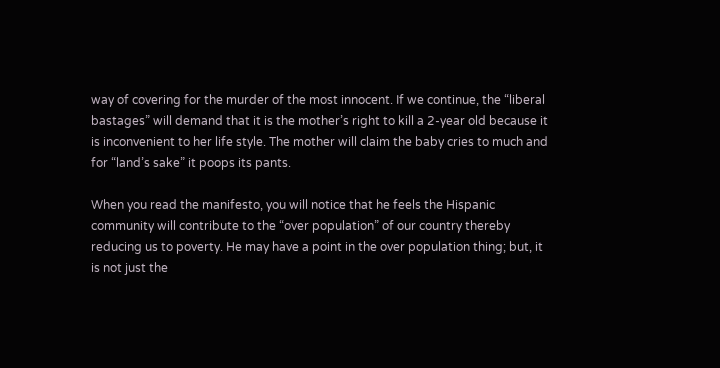way of covering for the murder of the most innocent. If we continue, the “liberal bastages” will demand that it is the mother’s right to kill a 2-year old because it is inconvenient to her life style. The mother will claim the baby cries to much and for “land’s sake” it poops its pants.

When you read the manifesto, you will notice that he feels the Hispanic community will contribute to the “over population” of our country thereby reducing us to poverty. He may have a point in the over population thing; but, it is not just the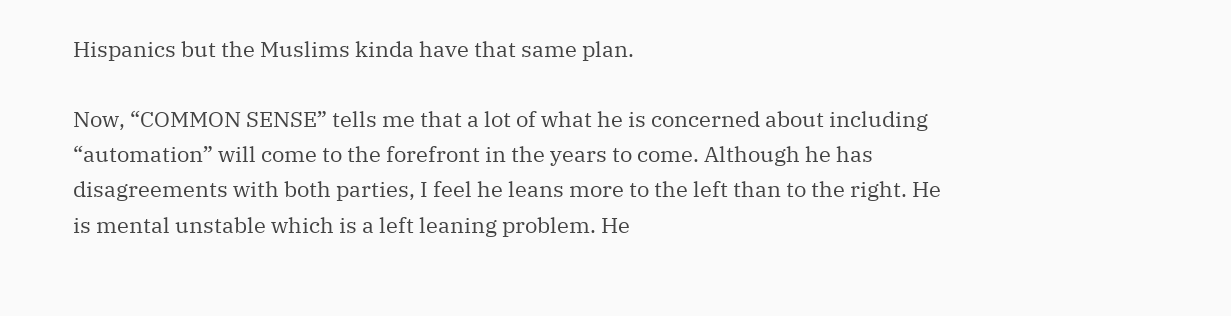Hispanics but the Muslims kinda have that same plan.

Now, “COMMON SENSE” tells me that a lot of what he is concerned about including “automation” will come to the forefront in the years to come. Although he has disagreements with both parties, I feel he leans more to the left than to the right. He is mental unstable which is a left leaning problem. He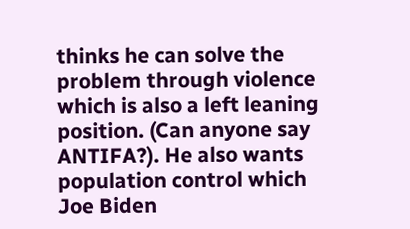thinks he can solve the problem through violence which is also a left leaning position. (Can anyone say ANTIFA?). He also wants population control which Joe Biden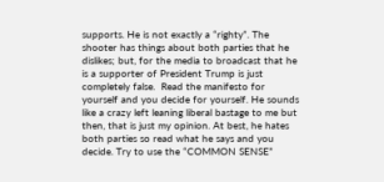supports. He is not exactly a “righty”. The shooter has things about both parties that he dislikes; but, for the media to broadcast that he is a supporter of President Trump is just completely false.  Read the manifesto for yourself and you decide for yourself. He sounds like a crazy left leaning liberal bastage to me but then, that is just my opinion. At best, he hates both parties so read what he says and you decide. Try to use the “COMMON SENSE”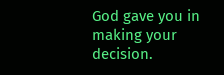God gave you in making your decision.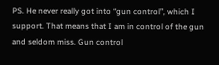PS. He never really got into “gun control”, which I support. That means that I am in control of the gun and seldom miss. Gun control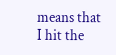means that I hit the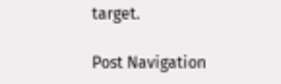target.

Post Navigation